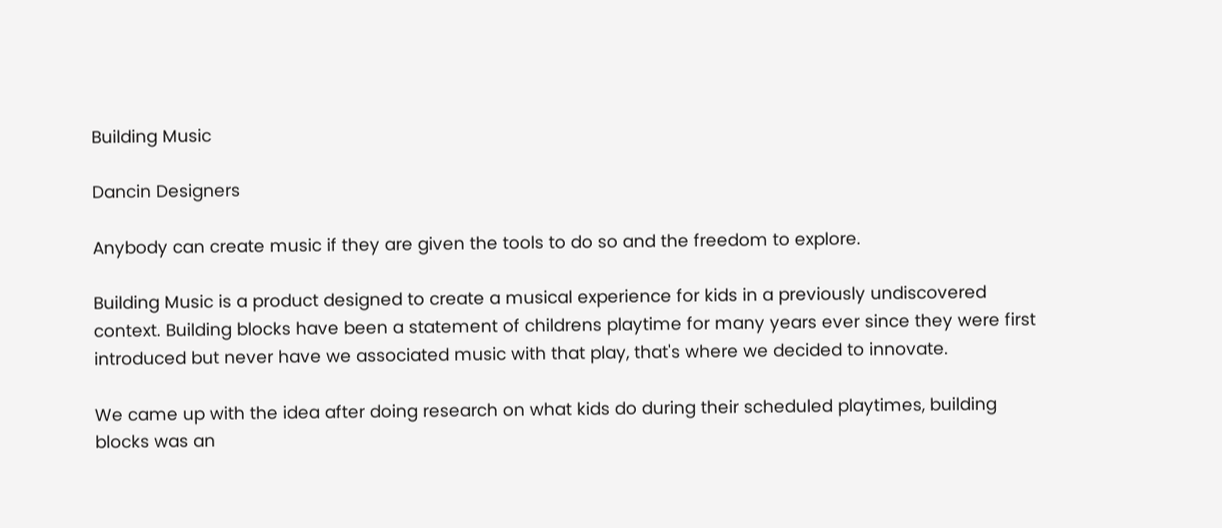Building Music

Dancin Designers

Anybody can create music if they are given the tools to do so and the freedom to explore.

Building Music is a product designed to create a musical experience for kids in a previously undiscovered context. Building blocks have been a statement of childrens playtime for many years ever since they were first introduced but never have we associated music with that play, that's where we decided to innovate.

We came up with the idea after doing research on what kids do during their scheduled playtimes, building blocks was an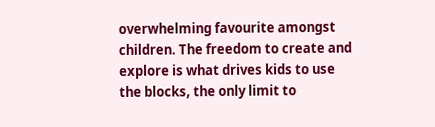overwhelming favourite amongst children. The freedom to create and explore is what drives kids to use the blocks, the only limit to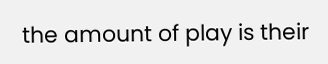the amount of play is their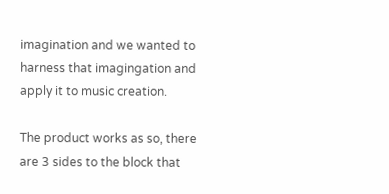imagination and we wanted to harness that imagingation and apply it to music creation.

The product works as so, there are 3 sides to the block that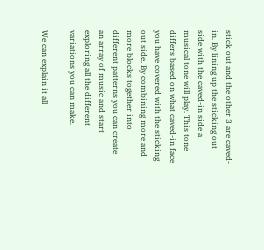stick out and the other 3 are caved-in. By lining up the sticking out side with the caved-in side a musical tone will play. This tone differs based on what caved-in face you have covered with the sticking out side. By combining more and more blocks together into different patterns you can create an array of music and start exploring all the different variations you can make.

We can explain it all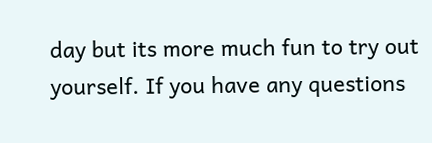day but its more much fun to try out yourself. If you have any questions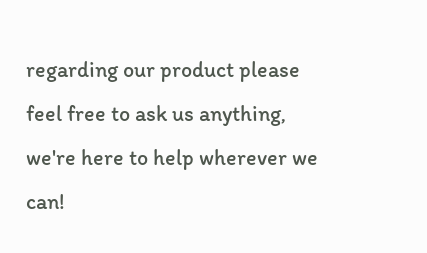regarding our product please feel free to ask us anything, we're here to help wherever we can!